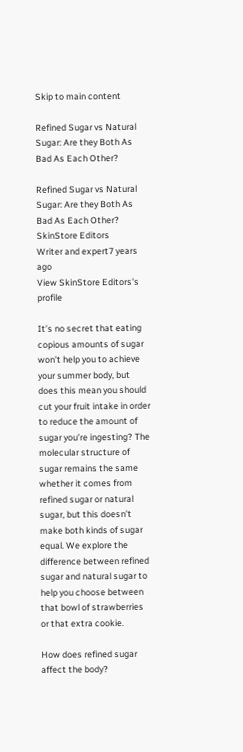Skip to main content

Refined Sugar vs Natural Sugar: Are they Both As Bad As Each Other?

Refined Sugar vs Natural Sugar: Are they Both As Bad As Each Other?
SkinStore Editors
Writer and expert7 years ago
View SkinStore Editors's profile

It’s no secret that eating copious amounts of sugar won’t help you to achieve your summer body, but does this mean you should cut your fruit intake in order to reduce the amount of sugar you’re ingesting? The molecular structure of sugar remains the same whether it comes from refined sugar or natural sugar, but this doesn’t make both kinds of sugar equal. We explore the difference between refined sugar and natural sugar to help you choose between that bowl of strawberries or that extra cookie.

How does refined sugar affect the body?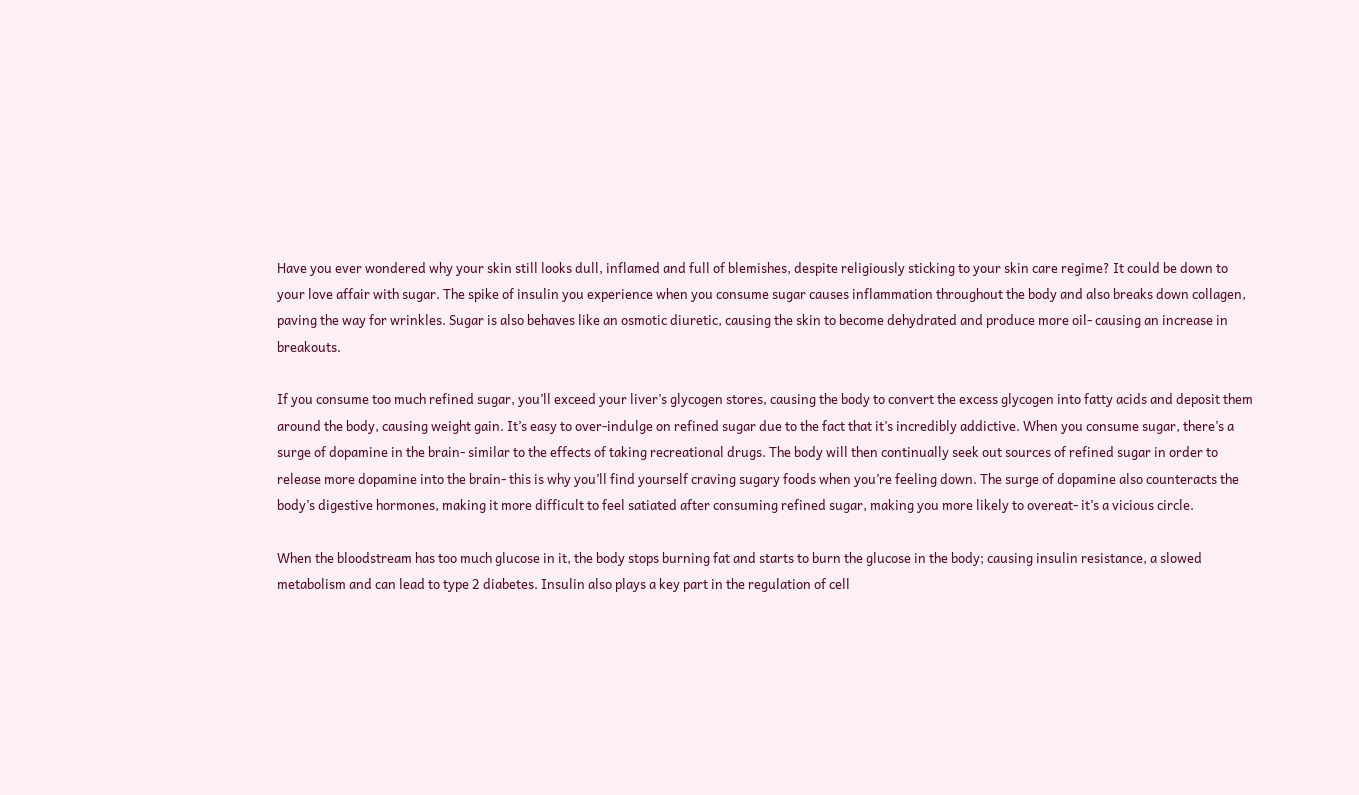Have you ever wondered why your skin still looks dull, inflamed and full of blemishes, despite religiously sticking to your skin care regime? It could be down to your love affair with sugar. The spike of insulin you experience when you consume sugar causes inflammation throughout the body and also breaks down collagen, paving the way for wrinkles. Sugar is also behaves like an osmotic diuretic, causing the skin to become dehydrated and produce more oil- causing an increase in breakouts.

If you consume too much refined sugar, you’ll exceed your liver’s glycogen stores, causing the body to convert the excess glycogen into fatty acids and deposit them around the body, causing weight gain. It’s easy to over-indulge on refined sugar due to the fact that it’s incredibly addictive. When you consume sugar, there’s a surge of dopamine in the brain- similar to the effects of taking recreational drugs. The body will then continually seek out sources of refined sugar in order to release more dopamine into the brain- this is why you’ll find yourself craving sugary foods when you’re feeling down. The surge of dopamine also counteracts the body’s digestive hormones, making it more difficult to feel satiated after consuming refined sugar, making you more likely to overeat- it’s a vicious circle.

When the bloodstream has too much glucose in it, the body stops burning fat and starts to burn the glucose in the body; causing insulin resistance, a slowed metabolism and can lead to type 2 diabetes. Insulin also plays a key part in the regulation of cell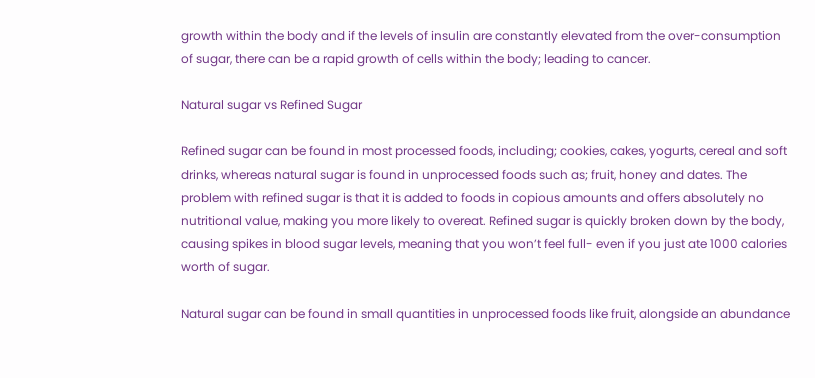growth within the body and if the levels of insulin are constantly elevated from the over-consumption of sugar, there can be a rapid growth of cells within the body; leading to cancer.

Natural sugar vs Refined Sugar

Refined sugar can be found in most processed foods, including; cookies, cakes, yogurts, cereal and soft drinks, whereas natural sugar is found in unprocessed foods such as; fruit, honey and dates. The problem with refined sugar is that it is added to foods in copious amounts and offers absolutely no nutritional value, making you more likely to overeat. Refined sugar is quickly broken down by the body, causing spikes in blood sugar levels, meaning that you won’t feel full- even if you just ate 1000 calories worth of sugar.

Natural sugar can be found in small quantities in unprocessed foods like fruit, alongside an abundance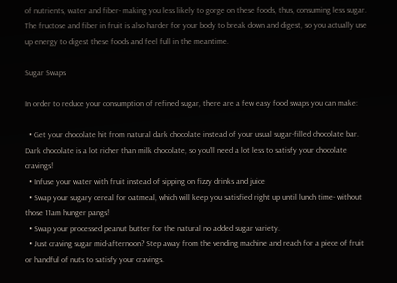of nutrients, water and fiber- making you less likely to gorge on these foods, thus, consuming less sugar. The fructose and fiber in fruit is also harder for your body to break down and digest, so you actually use up energy to digest these foods and feel full in the meantime.

Sugar Swaps

In order to reduce your consumption of refined sugar, there are a few easy food swaps you can make:

  • Get your chocolate hit from natural dark chocolate instead of your usual sugar-filled chocolate bar. Dark chocolate is a lot richer than milk chocolate, so you’ll need a lot less to satisfy your chocolate cravings!
  • Infuse your water with fruit instead of sipping on fizzy drinks and juice
  • Swap your sugary cereal for oatmeal, which will keep you satisfied right up until lunch time- without those 11am hunger pangs!
  • Swap your processed peanut butter for the natural no added sugar variety.
  • Just craving sugar mid-afternoon? Step away from the vending machine and reach for a piece of fruit or handful of nuts to satisfy your cravings.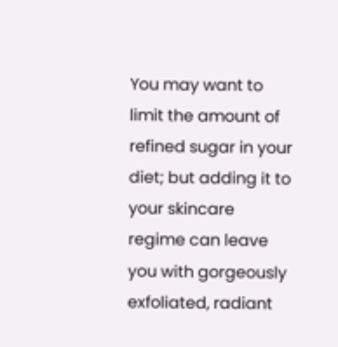You may want to limit the amount of refined sugar in your diet; but adding it to your skincare regime can leave you with gorgeously exfoliated, radiant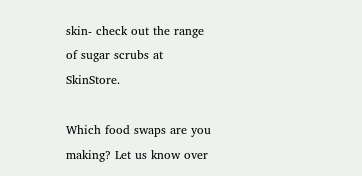skin- check out the range of sugar scrubs at SkinStore.

Which food swaps are you making? Let us know over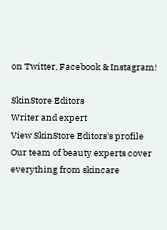on Twitter, Facebook & Instagram!

SkinStore Editors
Writer and expert
View SkinStore Editors's profile
Our team of beauty experts cover everything from skincare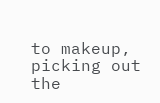to makeup, picking out the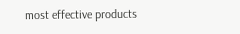most effective products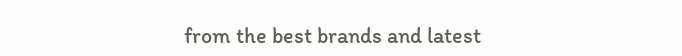from the best brands and latest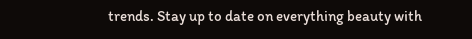trends. Stay up to date on everything beauty with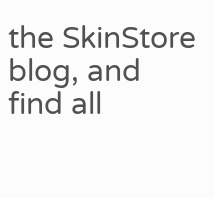the SkinStore blog, and find all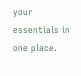your essentials in one place.